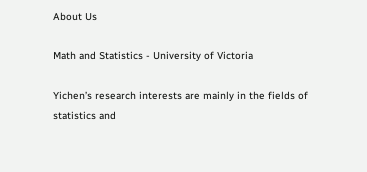About Us

Math and Statistics - University of Victoria

Yichen’s research interests are mainly in the fields of statistics and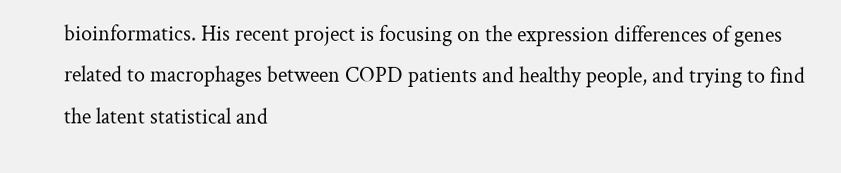bioinformatics. His recent project is focusing on the expression differences of genes related to macrophages between COPD patients and healthy people, and trying to find the latent statistical and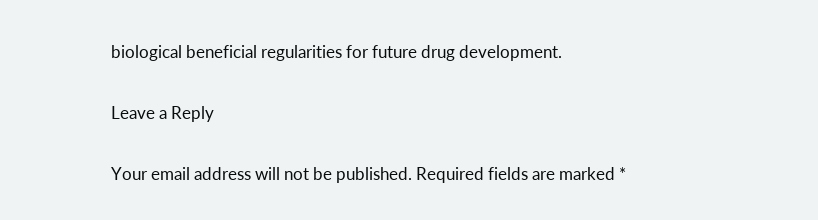biological beneficial regularities for future drug development.

Leave a Reply

Your email address will not be published. Required fields are marked *